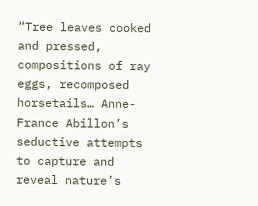“Tree leaves cooked and pressed, compositions of ray eggs, recomposed horsetails… Anne-France Abillon’s seductive attempts to capture and reveal nature’s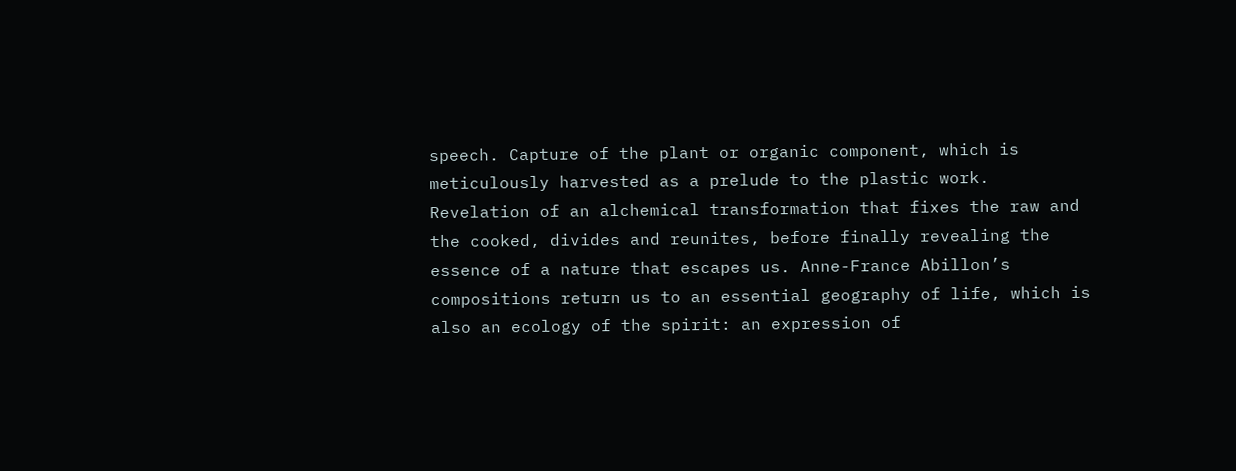speech. Capture of the plant or organic component, which is meticulously harvested as a prelude to the plastic work. Revelation of an alchemical transformation that fixes the raw and the cooked, divides and reunites, before finally revealing the essence of a nature that escapes us. Anne-France Abillon’s compositions return us to an essential geography of life, which is also an ecology of the spirit: an expression of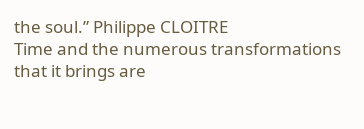the soul.” Philippe CLOITRE
Time and the numerous transformations that it brings are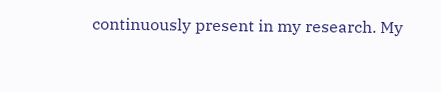continuously present in my research. My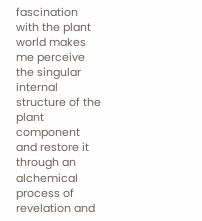fascination with the plant world makes me perceive the singular internal structure of the plant component and restore it through an alchemical process of revelation and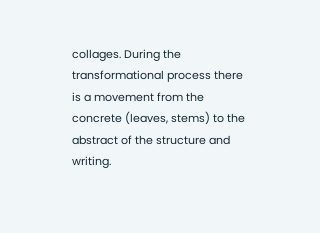collages. During the transformational process there is a movement from the concrete (leaves, stems) to the abstract of the structure and writing.